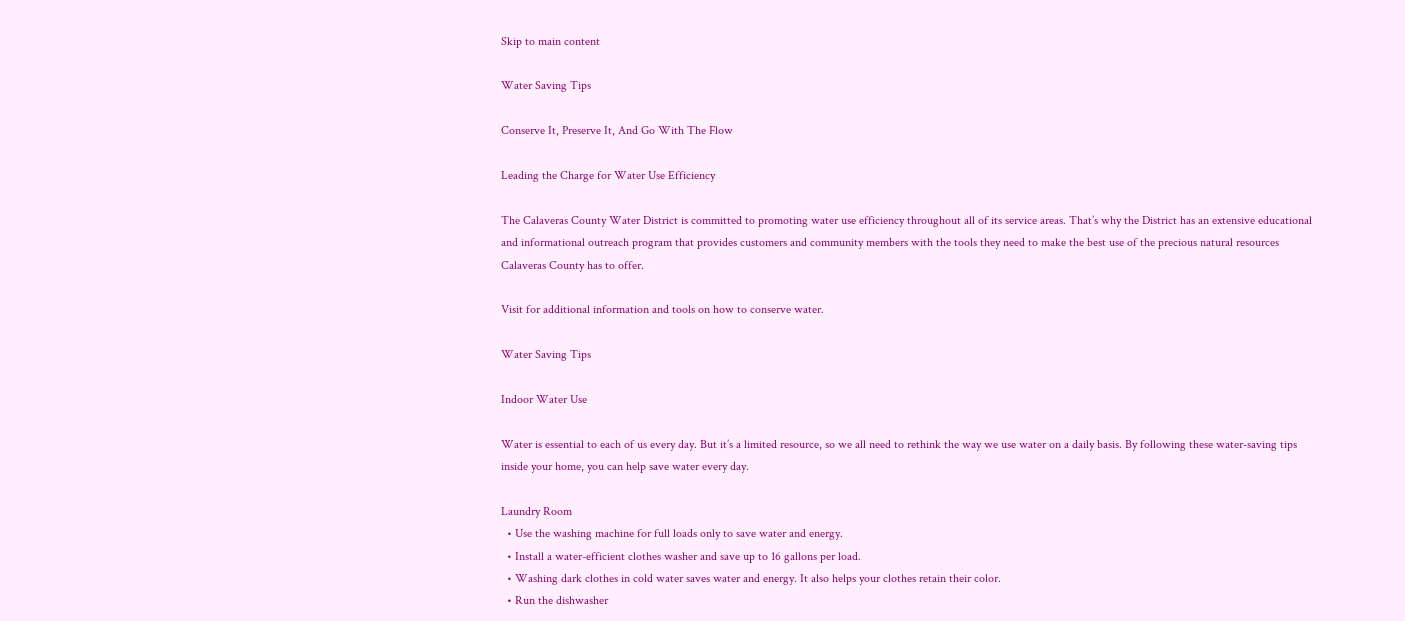Skip to main content

Water Saving Tips

Conserve It, Preserve It, And Go With The Flow

Leading the Charge for Water Use Efficiency

The Calaveras County Water District is committed to promoting water use efficiency throughout all of its service areas. That’s why the District has an extensive educational and informational outreach program that provides customers and community members with the tools they need to make the best use of the precious natural resources Calaveras County has to offer.

Visit for additional information and tools on how to conserve water.

Water Saving Tips

Indoor Water Use

Water is essential to each of us every day. But it’s a limited resource, so we all need to rethink the way we use water on a daily basis. By following these water-saving tips inside your home, you can help save water every day.

Laundry Room
  • Use the washing machine for full loads only to save water and energy.
  • Install a water-efficient clothes washer and save up to 16 gallons per load.
  • Washing dark clothes in cold water saves water and energy. It also helps your clothes retain their color.
  • Run the dishwasher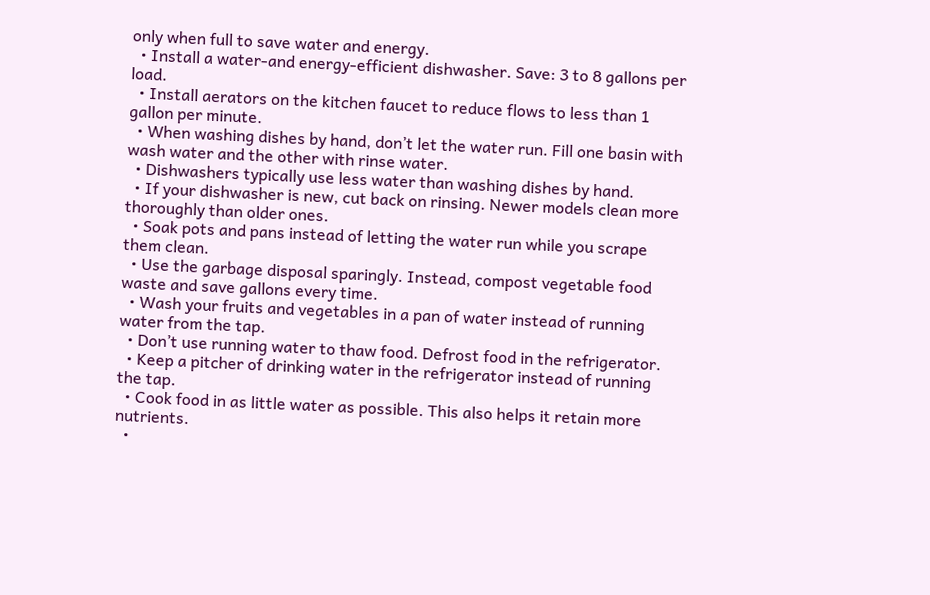only when full to save water and energy.
  • Install a water-and energy-efficient dishwasher. Save: 3 to 8 gallons per load.
  • Install aerators on the kitchen faucet to reduce flows to less than 1 gallon per minute.
  • When washing dishes by hand, don’t let the water run. Fill one basin with wash water and the other with rinse water.
  • Dishwashers typically use less water than washing dishes by hand.
  • If your dishwasher is new, cut back on rinsing. Newer models clean more thoroughly than older ones.
  • Soak pots and pans instead of letting the water run while you scrape them clean.
  • Use the garbage disposal sparingly. Instead, compost vegetable food waste and save gallons every time.
  • Wash your fruits and vegetables in a pan of water instead of running water from the tap.
  • Don’t use running water to thaw food. Defrost food in the refrigerator.
  • Keep a pitcher of drinking water in the refrigerator instead of running the tap.
  • Cook food in as little water as possible. This also helps it retain more nutrients.
  •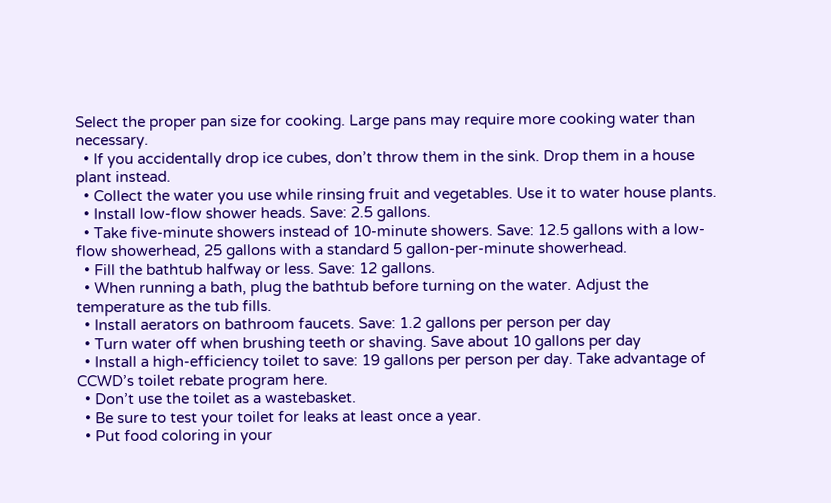Select the proper pan size for cooking. Large pans may require more cooking water than necessary.
  • If you accidentally drop ice cubes, don’t throw them in the sink. Drop them in a house plant instead.
  • Collect the water you use while rinsing fruit and vegetables. Use it to water house plants.
  • Install low-flow shower heads. Save: 2.5 gallons.
  • Take five-minute showers instead of 10-minute showers. Save: 12.5 gallons with a low-flow showerhead, 25 gallons with a standard 5 gallon-per-minute showerhead.
  • Fill the bathtub halfway or less. Save: 12 gallons.
  • When running a bath, plug the bathtub before turning on the water. Adjust the temperature as the tub fills.
  • Install aerators on bathroom faucets. Save: 1.2 gallons per person per day
  • Turn water off when brushing teeth or shaving. Save about 10 gallons per day
  • Install a high-efficiency toilet to save: 19 gallons per person per day. Take advantage of CCWD’s toilet rebate program here.
  • Don’t use the toilet as a wastebasket.
  • Be sure to test your toilet for leaks at least once a year.
  • Put food coloring in your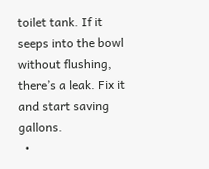toilet tank. If it seeps into the bowl without flushing, there’s a leak. Fix it and start saving gallons.
  •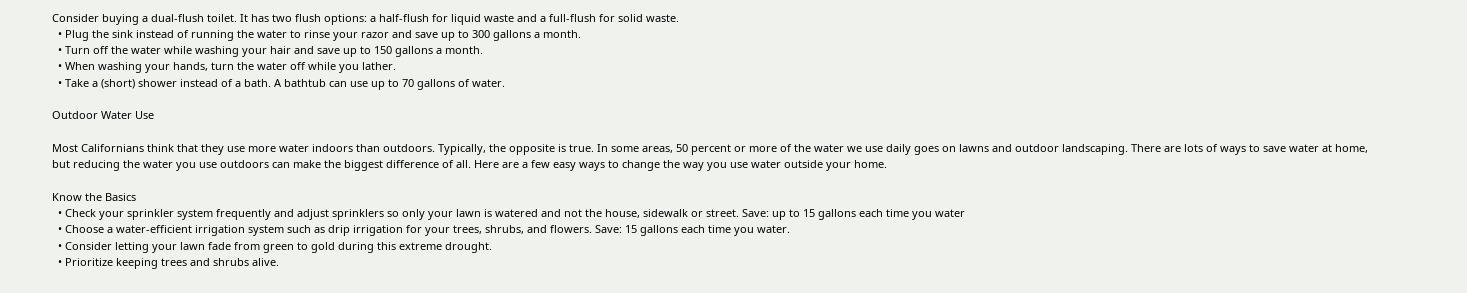Consider buying a dual-flush toilet. It has two flush options: a half-flush for liquid waste and a full-flush for solid waste.
  • Plug the sink instead of running the water to rinse your razor and save up to 300 gallons a month.
  • Turn off the water while washing your hair and save up to 150 gallons a month.
  • When washing your hands, turn the water off while you lather.
  • Take a (short) shower instead of a bath. A bathtub can use up to 70 gallons of water.

Outdoor Water Use

Most Californians think that they use more water indoors than outdoors. Typically, the opposite is true. In some areas, 50 percent or more of the water we use daily goes on lawns and outdoor landscaping. There are lots of ways to save water at home, but reducing the water you use outdoors can make the biggest difference of all. Here are a few easy ways to change the way you use water outside your home.

Know the Basics
  • Check your sprinkler system frequently and adjust sprinklers so only your lawn is watered and not the house, sidewalk or street. Save: up to 15 gallons each time you water
  • Choose a water-efficient irrigation system such as drip irrigation for your trees, shrubs, and flowers. Save: 15 gallons each time you water.
  • Consider letting your lawn fade from green to gold during this extreme drought.
  • Prioritize keeping trees and shrubs alive.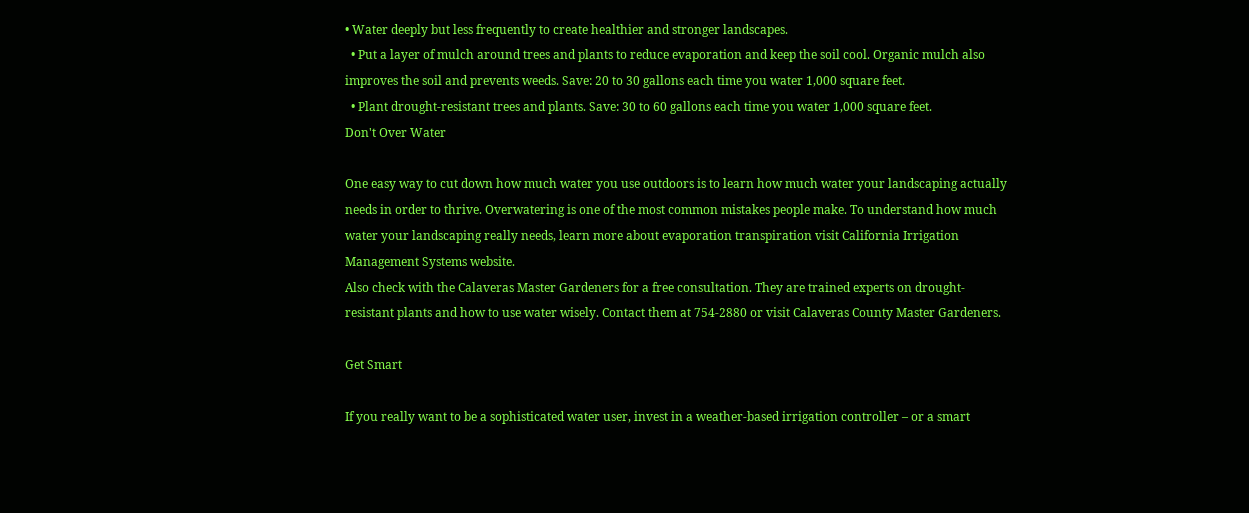• Water deeply but less frequently to create healthier and stronger landscapes.
  • Put a layer of mulch around trees and plants to reduce evaporation and keep the soil cool. Organic mulch also improves the soil and prevents weeds. Save: 20 to 30 gallons each time you water 1,000 square feet.
  • Plant drought-resistant trees and plants. Save: 30 to 60 gallons each time you water 1,000 square feet.
Don't Over Water

One easy way to cut down how much water you use outdoors is to learn how much water your landscaping actually needs in order to thrive. Overwatering is one of the most common mistakes people make. To understand how much water your landscaping really needs, learn more about evaporation transpiration visit California Irrigation Management Systems website.
Also check with the Calaveras Master Gardeners for a free consultation. They are trained experts on drought-resistant plants and how to use water wisely. Contact them at 754-2880 or visit Calaveras County Master Gardeners.

Get Smart

If you really want to be a sophisticated water user, invest in a weather-based irrigation controller – or a smart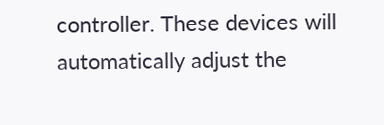controller. These devices will automatically adjust the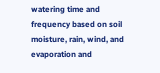watering time and frequency based on soil moisture, rain, wind, and evaporation and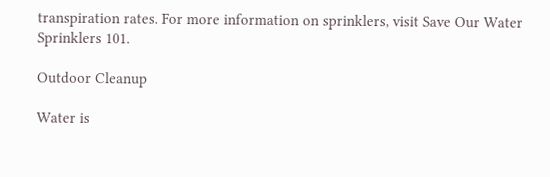transpiration rates. For more information on sprinklers, visit Save Our Water Sprinklers 101.

Outdoor Cleanup

Water is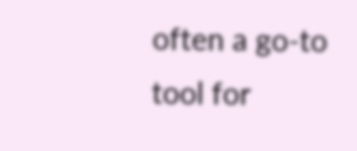often a go-to tool for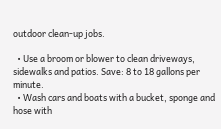outdoor clean-up jobs.

  • Use a broom or blower to clean driveways, sidewalks and patios. Save: 8 to 18 gallons per minute.
  • Wash cars and boats with a bucket, sponge and hose with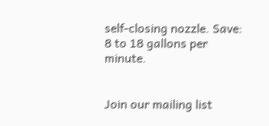self-closing nozzle. Save: 8 to 18 gallons per minute.


Join our mailing list